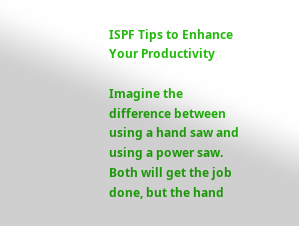ISPF Tips to Enhance Your Productivity

Imagine the difference between using a hand saw and using a power saw. Both will get the job done, but the hand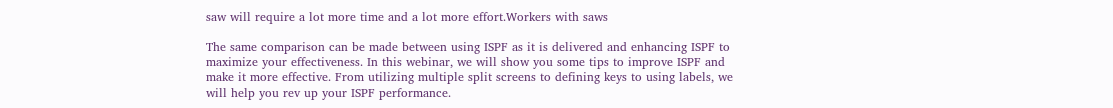saw will require a lot more time and a lot more effort.Workers with saws

The same comparison can be made between using ISPF as it is delivered and enhancing ISPF to maximize your effectiveness. In this webinar, we will show you some tips to improve ISPF and make it more effective. From utilizing multiple split screens to defining keys to using labels, we will help you rev up your ISPF performance.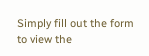Simply fill out the form to view the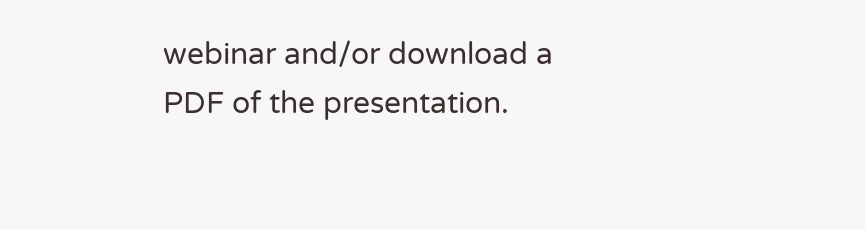webinar and/or download a PDF of the presentation.